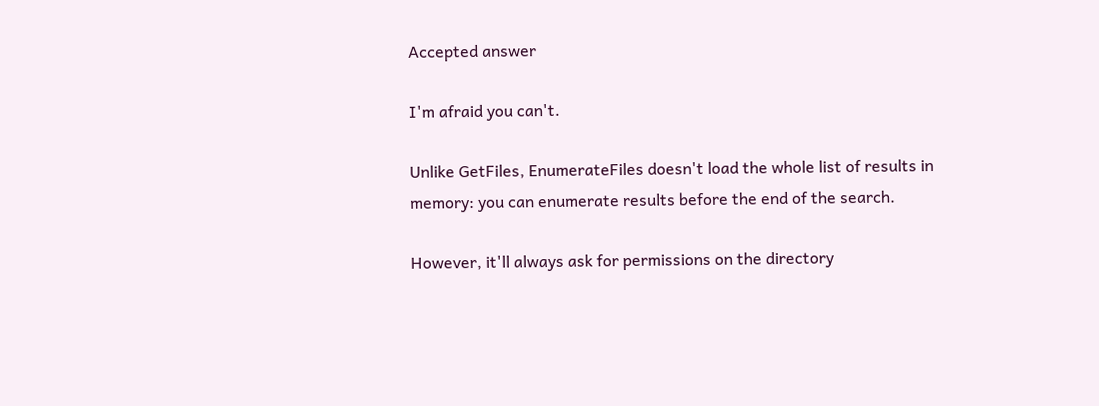Accepted answer

I'm afraid you can't.

Unlike GetFiles, EnumerateFiles doesn't load the whole list of results in memory: you can enumerate results before the end of the search.

However, it'll always ask for permissions on the directory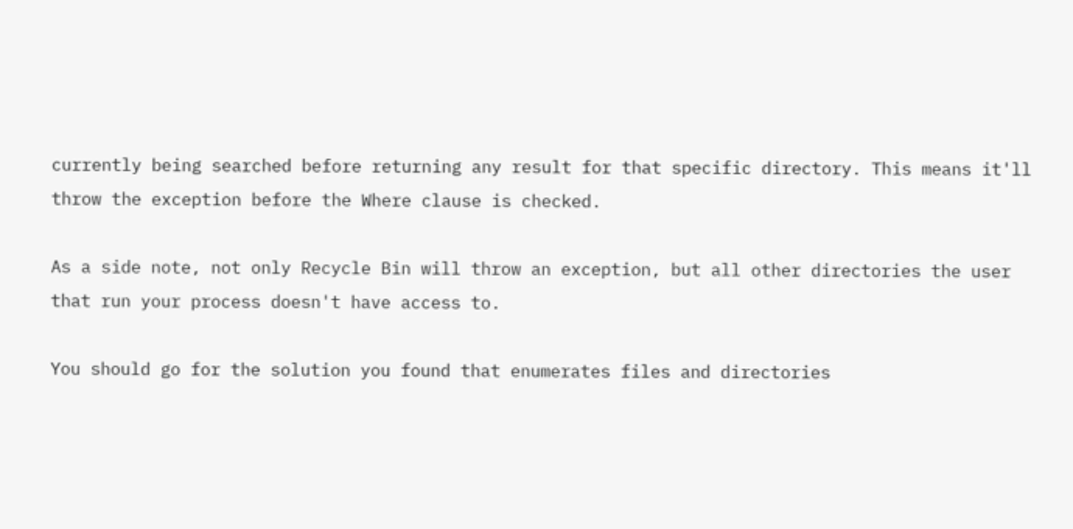currently being searched before returning any result for that specific directory. This means it'll throw the exception before the Where clause is checked.

As a side note, not only Recycle Bin will throw an exception, but all other directories the user that run your process doesn't have access to.

You should go for the solution you found that enumerates files and directories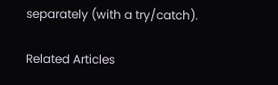separately (with a try/catch).

Related Articles